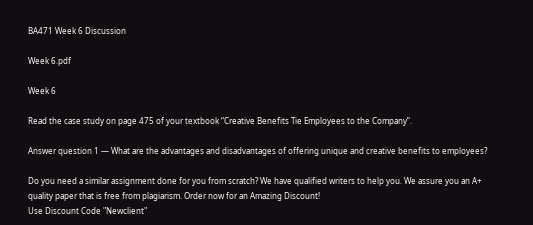BA471 Week 6 Discussion

Week 6.pdf

Week 6

Read the case study on page 475 of your textbook “Creative Benefits Tie Employees to the Company”.

Answer question 1 — What are the advantages and disadvantages of offering unique and creative benefits to employees?

Do you need a similar assignment done for you from scratch? We have qualified writers to help you. We assure you an A+ quality paper that is free from plagiarism. Order now for an Amazing Discount!
Use Discount Code "Newclient"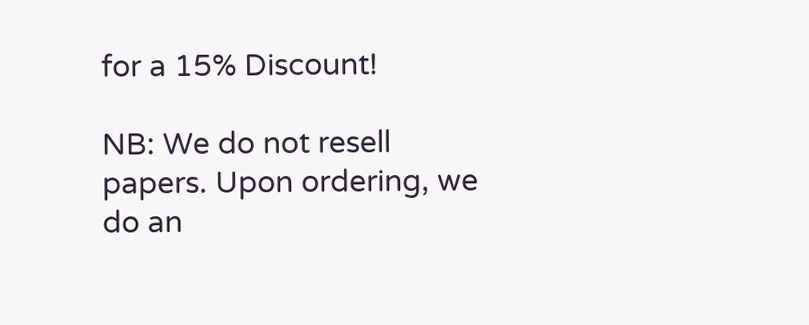for a 15% Discount!

NB: We do not resell papers. Upon ordering, we do an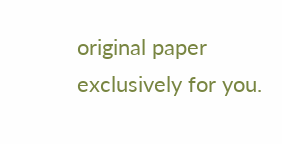original paper exclusively for you.